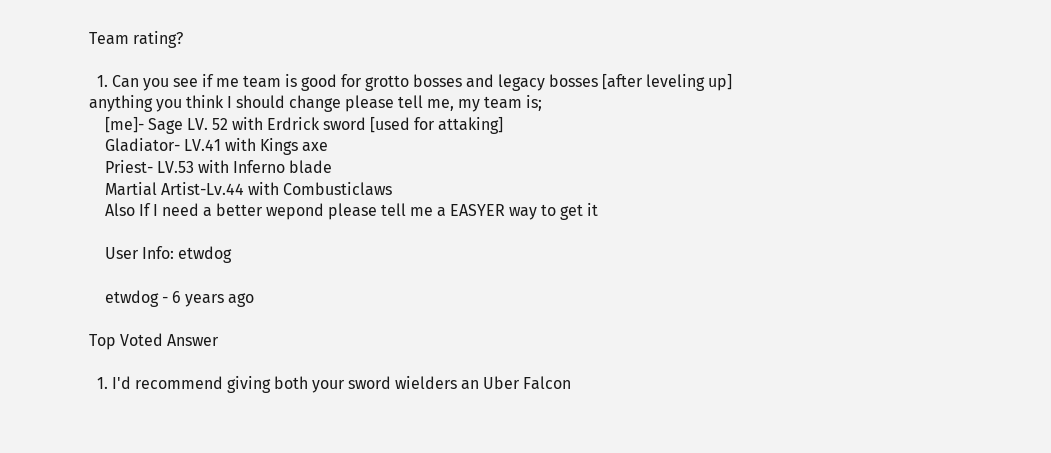Team rating?

  1. Can you see if me team is good for grotto bosses and legacy bosses [after leveling up] anything you think I should change please tell me, my team is;
    [me]- Sage LV. 52 with Erdrick sword [used for attaking]
    Gladiator- LV.41 with Kings axe
    Priest- LV.53 with Inferno blade
    Martial Artist-Lv.44 with Combusticlaws
    Also If I need a better wepond please tell me a EASYER way to get it

    User Info: etwdog

    etwdog - 6 years ago

Top Voted Answer

  1. I'd recommend giving both your sword wielders an Uber Falcon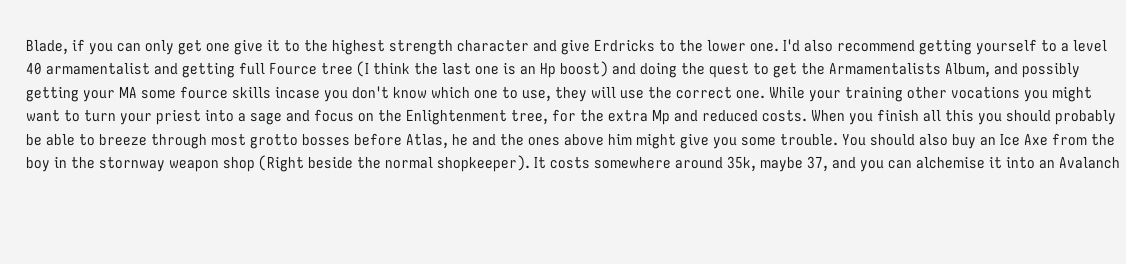Blade, if you can only get one give it to the highest strength character and give Erdricks to the lower one. I'd also recommend getting yourself to a level 40 armamentalist and getting full Fource tree (I think the last one is an Hp boost) and doing the quest to get the Armamentalists Album, and possibly getting your MA some fource skills incase you don't know which one to use, they will use the correct one. While your training other vocations you might want to turn your priest into a sage and focus on the Enlightenment tree, for the extra Mp and reduced costs. When you finish all this you should probably be able to breeze through most grotto bosses before Atlas, he and the ones above him might give you some trouble. You should also buy an Ice Axe from the boy in the stornway weapon shop (Right beside the normal shopkeeper). It costs somewhere around 35k, maybe 37, and you can alchemise it into an Avalanch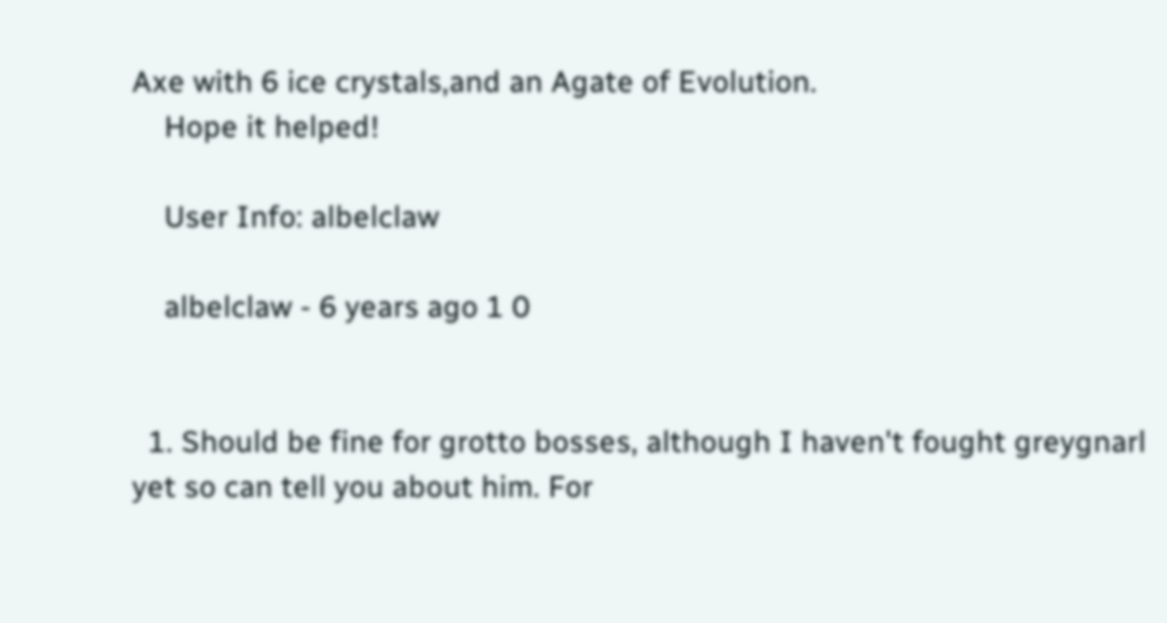Axe with 6 ice crystals,and an Agate of Evolution.
    Hope it helped!

    User Info: albelclaw

    albelclaw - 6 years ago 1 0


  1. Should be fine for grotto bosses, although I haven't fought greygnarl yet so can tell you about him. For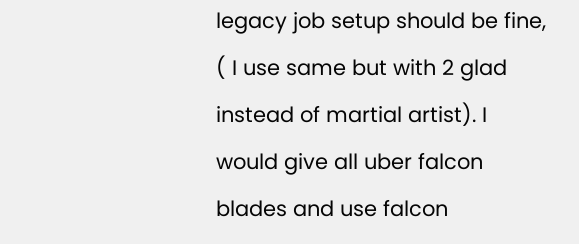legacy job setup should be fine, ( I use same but with 2 glad instead of martial artist). I would give all uber falcon blades and use falcon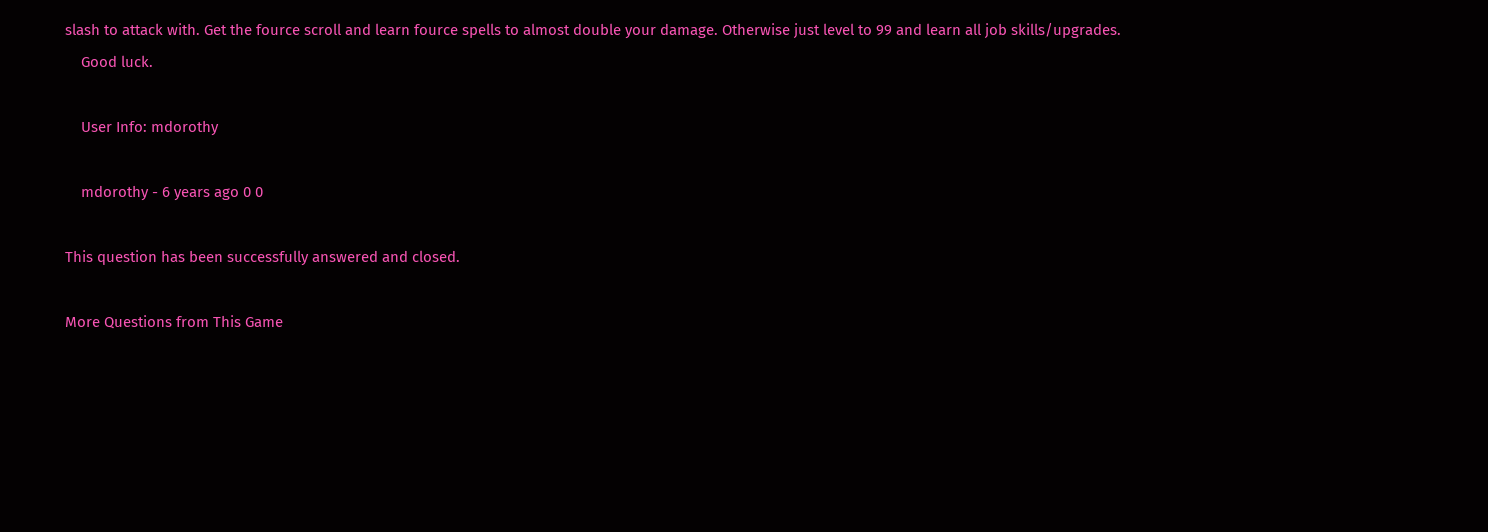slash to attack with. Get the fource scroll and learn fource spells to almost double your damage. Otherwise just level to 99 and learn all job skills/upgrades.
    Good luck.

    User Info: mdorothy

    mdorothy - 6 years ago 0 0

This question has been successfully answered and closed.

More Questions from This Game